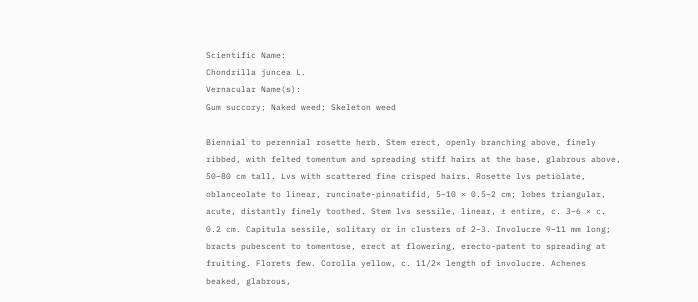Scientific Name:
Chondrilla juncea L.
Vernacular Name(s):
Gum succory; Naked weed; Skeleton weed

Biennial to perennial rosette herb. Stem erect, openly branching above, finely ribbed, with felted tomentum and spreading stiff hairs at the base, glabrous above, 50–80 cm tall. Lvs with scattered fine crisped hairs. Rosette lvs petiolate, oblanceolate to linear, runcinate-pinnatifid, 5–10 × 0.5–2 cm; lobes triangular, acute, distantly finely toothed. Stem lvs sessile, linear, ± entire, c. 3–6 × c. 0.2 cm. Capitula sessile, solitary or in clusters of 2–3. Involucre 9–11 mm long; bracts pubescent to tomentose, erect at flowering, erecto-patent to spreading at fruiting. Florets few. Corolla yellow, c. 11/2× length of involucre. Achenes beaked, glabrous,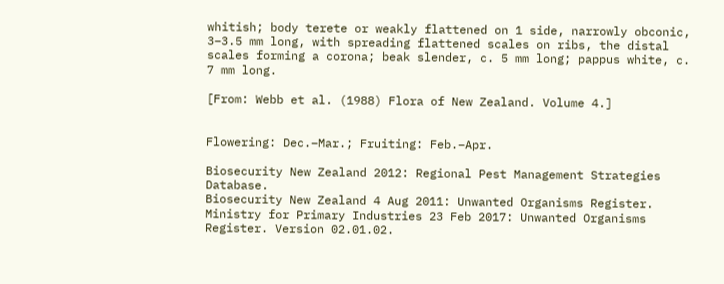whitish; body terete or weakly flattened on 1 side, narrowly obconic, 3–3.5 mm long, with spreading flattened scales on ribs, the distal scales forming a corona; beak slender, c. 5 mm long; pappus white, c. 7 mm long.

[From: Webb et al. (1988) Flora of New Zealand. Volume 4.]


Flowering: Dec.–Mar.; Fruiting: Feb.–Apr.

Biosecurity New Zealand 2012: Regional Pest Management Strategies Database.
Biosecurity New Zealand 4 Aug 2011: Unwanted Organisms Register.
Ministry for Primary Industries 23 Feb 2017: Unwanted Organisms Register. Version 02.01.02.